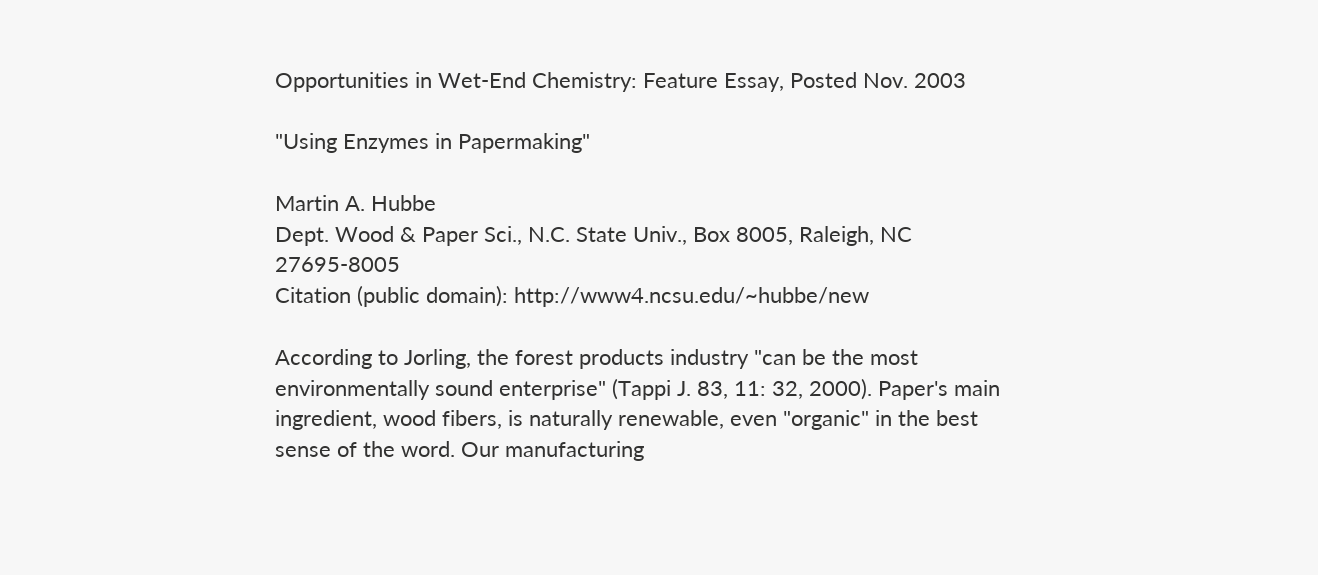Opportunities in Wet-End Chemistry: Feature Essay, Posted Nov. 2003

"Using Enzymes in Papermaking"

Martin A. Hubbe
Dept. Wood & Paper Sci., N.C. State Univ., Box 8005, Raleigh, NC 27695-8005
Citation (public domain): http://www4.ncsu.edu/~hubbe/new

According to Jorling, the forest products industry "can be the most environmentally sound enterprise" (Tappi J. 83, 11: 32, 2000). Paper's main ingredient, wood fibers, is naturally renewable, even "organic" in the best sense of the word. Our manufacturing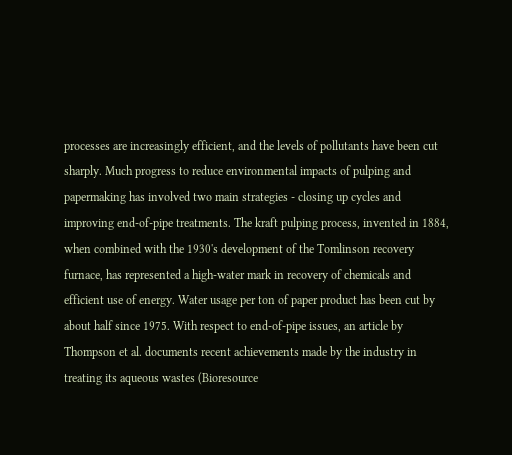processes are increasingly efficient, and the levels of pollutants have been cut sharply. Much progress to reduce environmental impacts of pulping and papermaking has involved two main strategies - closing up cycles and improving end-of-pipe treatments. The kraft pulping process, invented in 1884, when combined with the 1930's development of the Tomlinson recovery furnace, has represented a high-water mark in recovery of chemicals and efficient use of energy. Water usage per ton of paper product has been cut by about half since 1975. With respect to end-of-pipe issues, an article by Thompson et al. documents recent achievements made by the industry in treating its aqueous wastes (Bioresource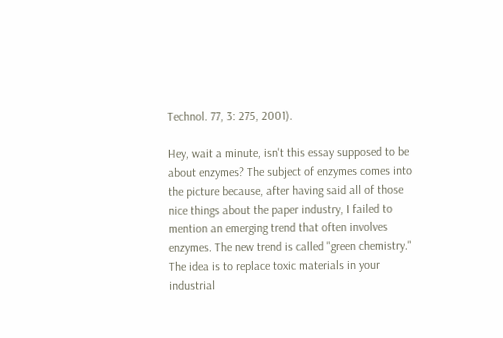Technol. 77, 3: 275, 2001).

Hey, wait a minute, isn't this essay supposed to be about enzymes? The subject of enzymes comes into the picture because, after having said all of those nice things about the paper industry, I failed to mention an emerging trend that often involves enzymes. The new trend is called "green chemistry." The idea is to replace toxic materials in your industrial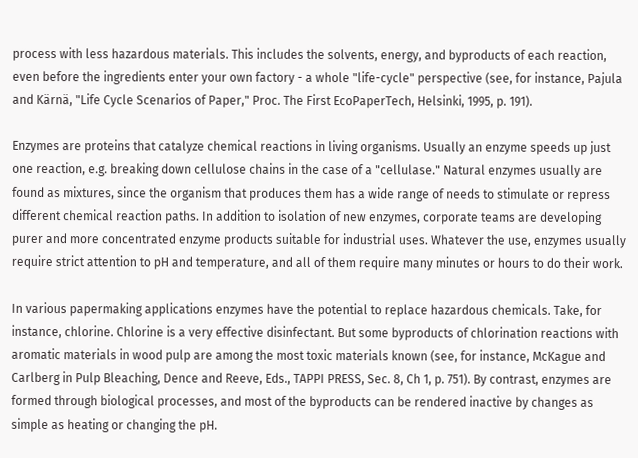process with less hazardous materials. This includes the solvents, energy, and byproducts of each reaction, even before the ingredients enter your own factory - a whole "life-cycle" perspective (see, for instance, Pajula and Kärnä, "Life Cycle Scenarios of Paper," Proc. The First EcoPaperTech, Helsinki, 1995, p. 191).

Enzymes are proteins that catalyze chemical reactions in living organisms. Usually an enzyme speeds up just one reaction, e.g. breaking down cellulose chains in the case of a "cellulase." Natural enzymes usually are found as mixtures, since the organism that produces them has a wide range of needs to stimulate or repress different chemical reaction paths. In addition to isolation of new enzymes, corporate teams are developing purer and more concentrated enzyme products suitable for industrial uses. Whatever the use, enzymes usually require strict attention to pH and temperature, and all of them require many minutes or hours to do their work.

In various papermaking applications enzymes have the potential to replace hazardous chemicals. Take, for instance, chlorine. Chlorine is a very effective disinfectant. But some byproducts of chlorination reactions with aromatic materials in wood pulp are among the most toxic materials known (see, for instance, McKague and Carlberg in Pulp Bleaching, Dence and Reeve, Eds., TAPPI PRESS, Sec. 8, Ch 1, p. 751). By contrast, enzymes are formed through biological processes, and most of the byproducts can be rendered inactive by changes as simple as heating or changing the pH.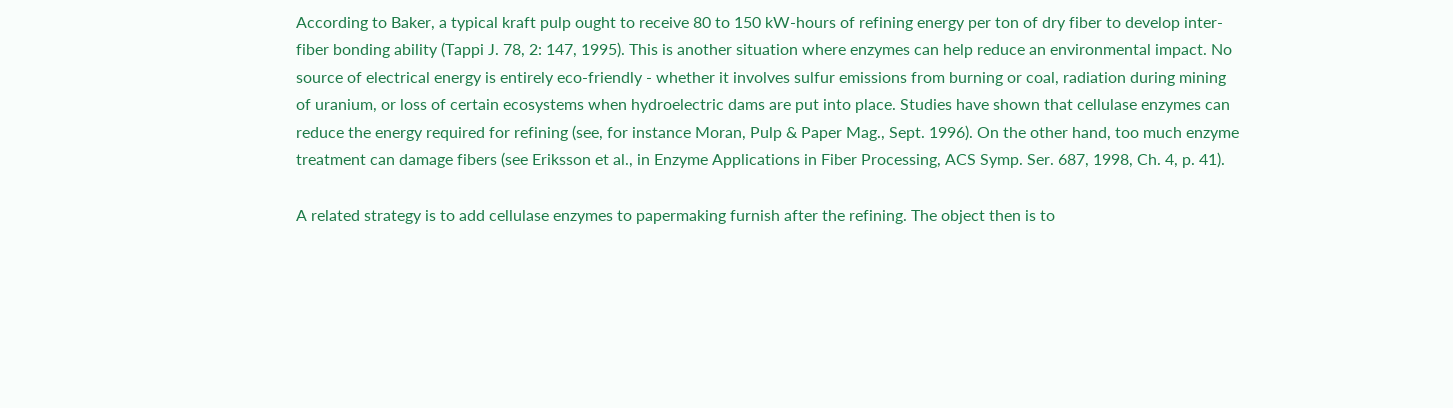According to Baker, a typical kraft pulp ought to receive 80 to 150 kW-hours of refining energy per ton of dry fiber to develop inter-fiber bonding ability (Tappi J. 78, 2: 147, 1995). This is another situation where enzymes can help reduce an environmental impact. No source of electrical energy is entirely eco-friendly - whether it involves sulfur emissions from burning or coal, radiation during mining of uranium, or loss of certain ecosystems when hydroelectric dams are put into place. Studies have shown that cellulase enzymes can reduce the energy required for refining (see, for instance Moran, Pulp & Paper Mag., Sept. 1996). On the other hand, too much enzyme treatment can damage fibers (see Eriksson et al., in Enzyme Applications in Fiber Processing, ACS Symp. Ser. 687, 1998, Ch. 4, p. 41).

A related strategy is to add cellulase enzymes to papermaking furnish after the refining. The object then is to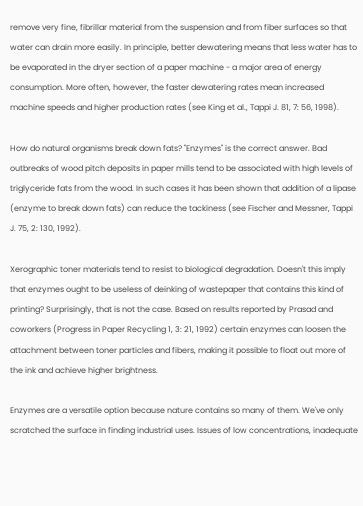remove very fine, fibrillar material from the suspension and from fiber surfaces so that water can drain more easily. In principle, better dewatering means that less water has to be evaporated in the dryer section of a paper machine - a major area of energy consumption. More often, however, the faster dewatering rates mean increased machine speeds and higher production rates (see King et al., Tappi J. 81, 7: 56, 1998).

How do natural organisms break down fats? "Enzymes" is the correct answer. Bad outbreaks of wood pitch deposits in paper mills tend to be associated with high levels of triglyceride fats from the wood. In such cases it has been shown that addition of a lipase (enzyme to break down fats) can reduce the tackiness (see Fischer and Messner, Tappi J. 75, 2: 130, 1992).

Xerographic toner materials tend to resist to biological degradation. Doesn't this imply that enzymes ought to be useless of deinking of wastepaper that contains this kind of printing? Surprisingly, that is not the case. Based on results reported by Prasad and coworkers (Progress in Paper Recycling 1, 3: 21, 1992) certain enzymes can loosen the attachment between toner particles and fibers, making it possible to float out more of the ink and achieve higher brightness.

Enzymes are a versatile option because nature contains so many of them. We've only scratched the surface in finding industrial uses. Issues of low concentrations, inadequate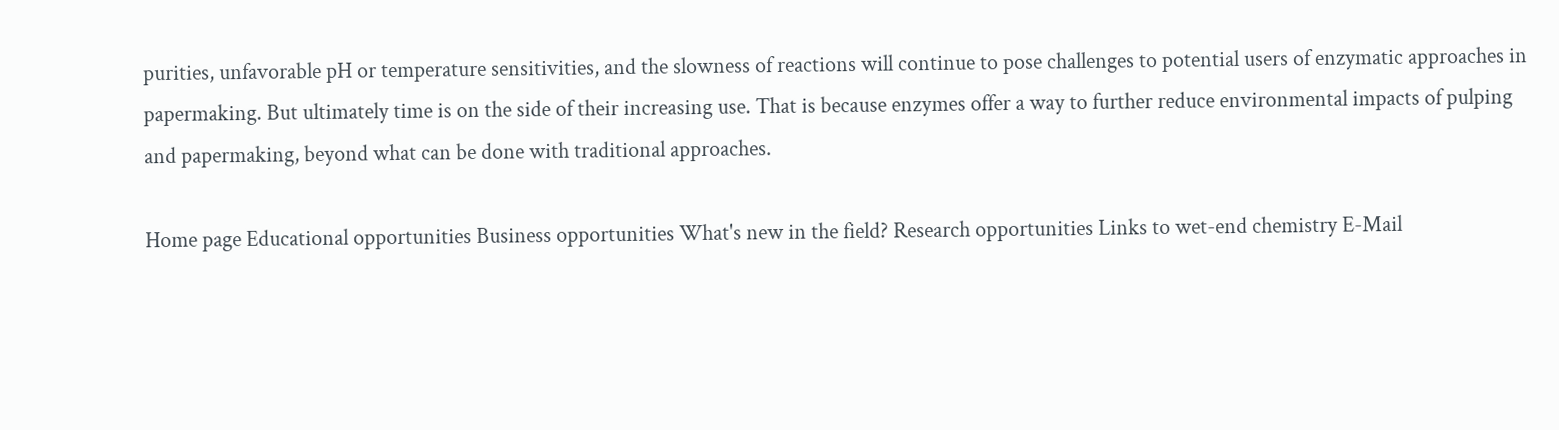purities, unfavorable pH or temperature sensitivities, and the slowness of reactions will continue to pose challenges to potential users of enzymatic approaches in papermaking. But ultimately time is on the side of their increasing use. That is because enzymes offer a way to further reduce environmental impacts of pulping and papermaking, beyond what can be done with traditional approaches.

Home page Educational opportunities Business opportunities What's new in the field? Research opportunities Links to wet-end chemistry E-Mail